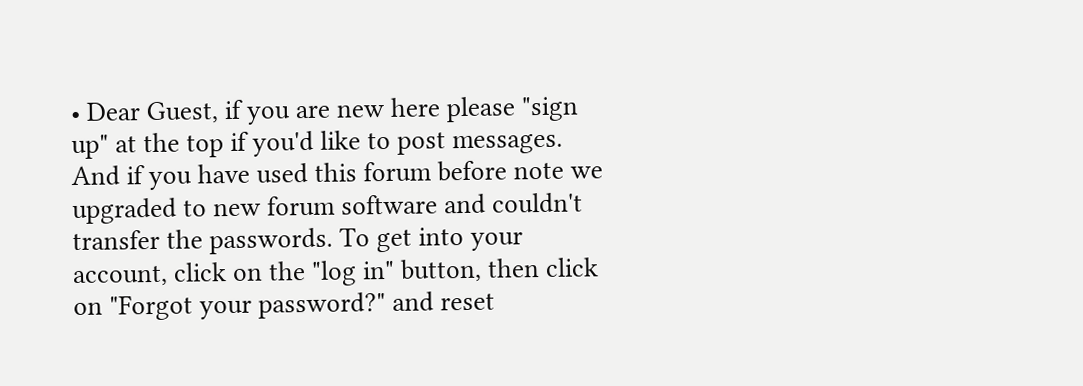• Dear Guest, if you are new here please "sign up" at the top if you'd like to post messages. And if you have used this forum before note we upgraded to new forum software and couldn't transfer the passwords. To get into your account, click on the "log in" button, then click on "Forgot your password?" and reset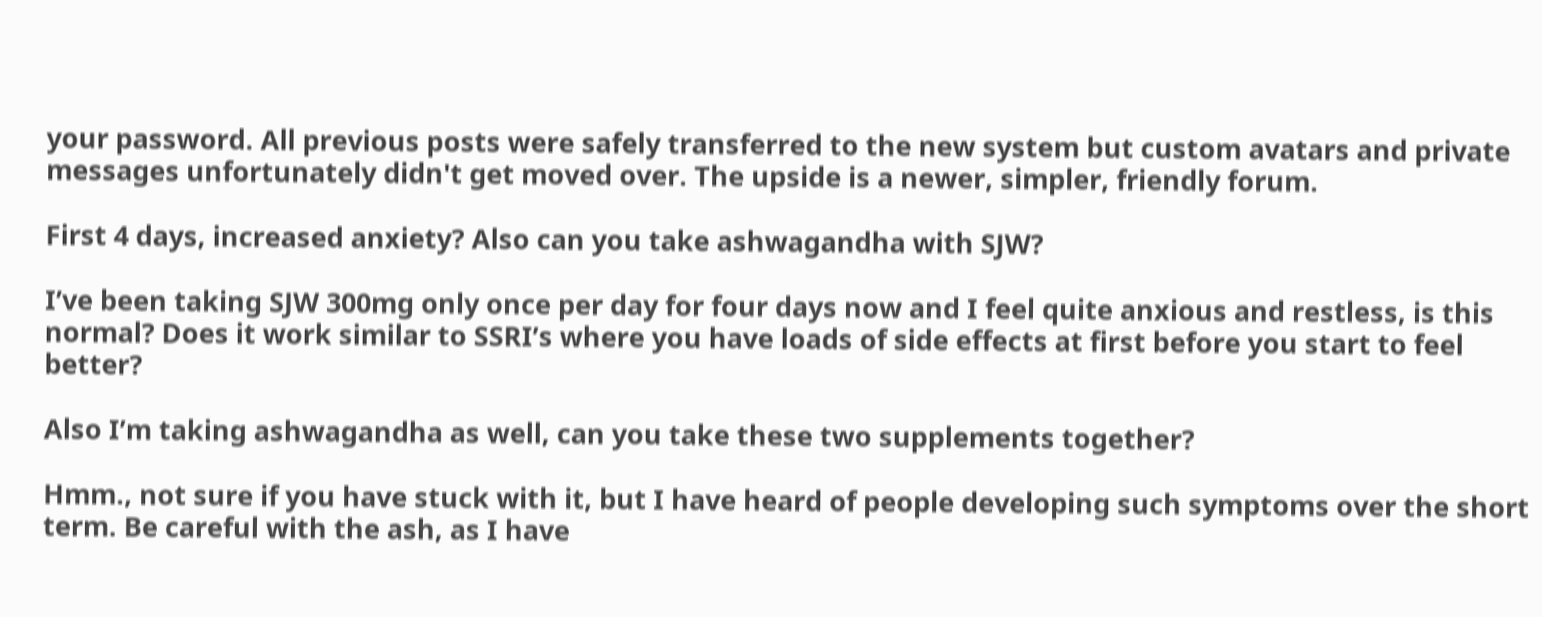your password. All previous posts were safely transferred to the new system but custom avatars and private messages unfortunately didn't get moved over. The upside is a newer, simpler, friendly forum.

First 4 days, increased anxiety? Also can you take ashwagandha with SJW?

I’ve been taking SJW 300mg only once per day for four days now and I feel quite anxious and restless, is this normal? Does it work similar to SSRI’s where you have loads of side effects at first before you start to feel better?

Also I’m taking ashwagandha as well, can you take these two supplements together?

Hmm., not sure if you have stuck with it, but I have heard of people developing such symptoms over the short term. Be careful with the ash, as I have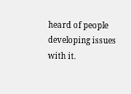heard of people developing issues with it.